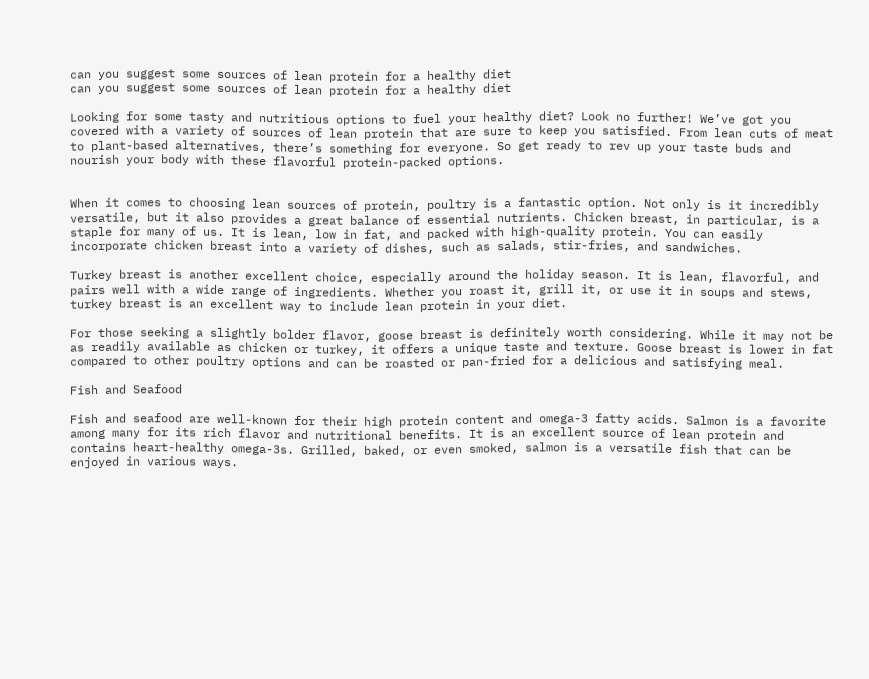can you suggest some sources of lean protein for a healthy diet
can you suggest some sources of lean protein for a healthy diet

Looking for some tasty and nutritious options to fuel your healthy diet? Look no further! We’ve got you covered with a variety of sources of lean protein that are sure to keep you satisfied. From lean cuts of meat to plant-based alternatives, there’s something for everyone. So get ready to rev up your taste buds and nourish your body with these flavorful protein-packed options.


When it comes to choosing lean sources of protein, poultry is a fantastic option. Not only is it incredibly versatile, but it also provides a great balance of essential nutrients. Chicken breast, in particular, is a staple for many of us. It is lean, low in fat, and packed with high-quality protein. You can easily incorporate chicken breast into a variety of dishes, such as salads, stir-fries, and sandwiches.

Turkey breast is another excellent choice, especially around the holiday season. It is lean, flavorful, and pairs well with a wide range of ingredients. Whether you roast it, grill it, or use it in soups and stews, turkey breast is an excellent way to include lean protein in your diet.

For those seeking a slightly bolder flavor, goose breast is definitely worth considering. While it may not be as readily available as chicken or turkey, it offers a unique taste and texture. Goose breast is lower in fat compared to other poultry options and can be roasted or pan-fried for a delicious and satisfying meal.

Fish and Seafood

Fish and seafood are well-known for their high protein content and omega-3 fatty acids. Salmon is a favorite among many for its rich flavor and nutritional benefits. It is an excellent source of lean protein and contains heart-healthy omega-3s. Grilled, baked, or even smoked, salmon is a versatile fish that can be enjoyed in various ways.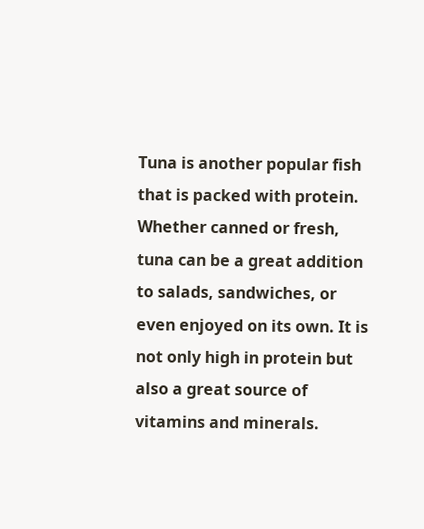Tuna is another popular fish that is packed with protein. Whether canned or fresh, tuna can be a great addition to salads, sandwiches, or even enjoyed on its own. It is not only high in protein but also a great source of vitamins and minerals.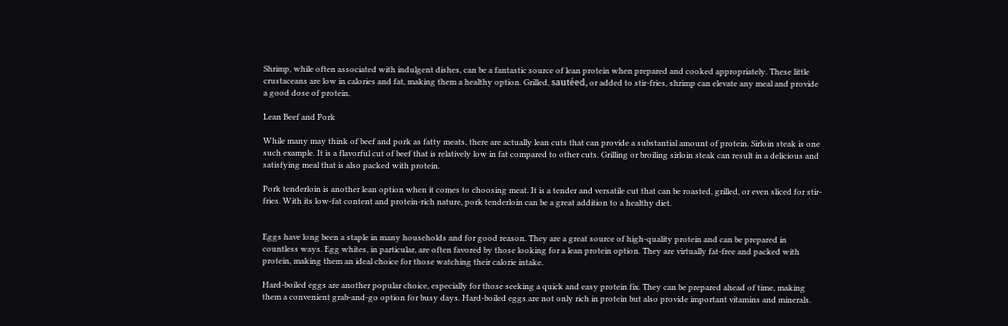Shrimp, while often associated with indulgent dishes, can be a fantastic source of lean protein when prepared and cooked appropriately. These little crustaceans are low in calories and fat, making them a healthy option. Grilled, sautéed, or added to stir-fries, shrimp can elevate any meal and provide a good dose of protein.

Lean Beef and Pork

While many may think of beef and pork as fatty meats, there are actually lean cuts that can provide a substantial amount of protein. Sirloin steak is one such example. It is a flavorful cut of beef that is relatively low in fat compared to other cuts. Grilling or broiling sirloin steak can result in a delicious and satisfying meal that is also packed with protein.

Pork tenderloin is another lean option when it comes to choosing meat. It is a tender and versatile cut that can be roasted, grilled, or even sliced for stir-fries. With its low-fat content and protein-rich nature, pork tenderloin can be a great addition to a healthy diet.


Eggs have long been a staple in many households and for good reason. They are a great source of high-quality protein and can be prepared in countless ways. Egg whites, in particular, are often favored by those looking for a lean protein option. They are virtually fat-free and packed with protein, making them an ideal choice for those watching their calorie intake.

Hard-boiled eggs are another popular choice, especially for those seeking a quick and easy protein fix. They can be prepared ahead of time, making them a convenient grab-and-go option for busy days. Hard-boiled eggs are not only rich in protein but also provide important vitamins and minerals.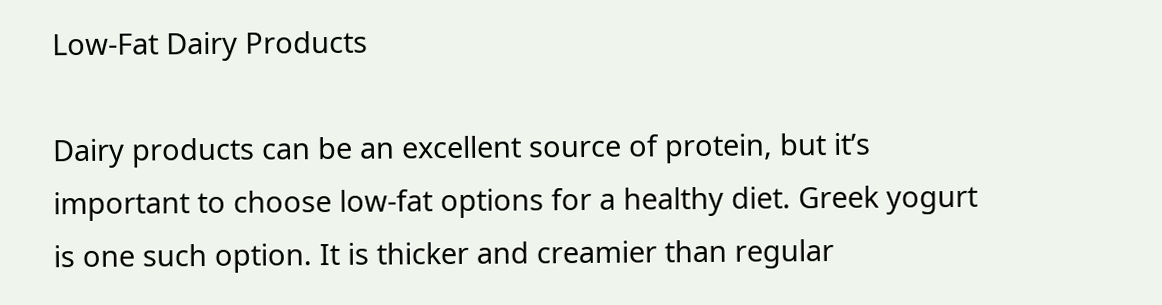Low-Fat Dairy Products

Dairy products can be an excellent source of protein, but it’s important to choose low-fat options for a healthy diet. Greek yogurt is one such option. It is thicker and creamier than regular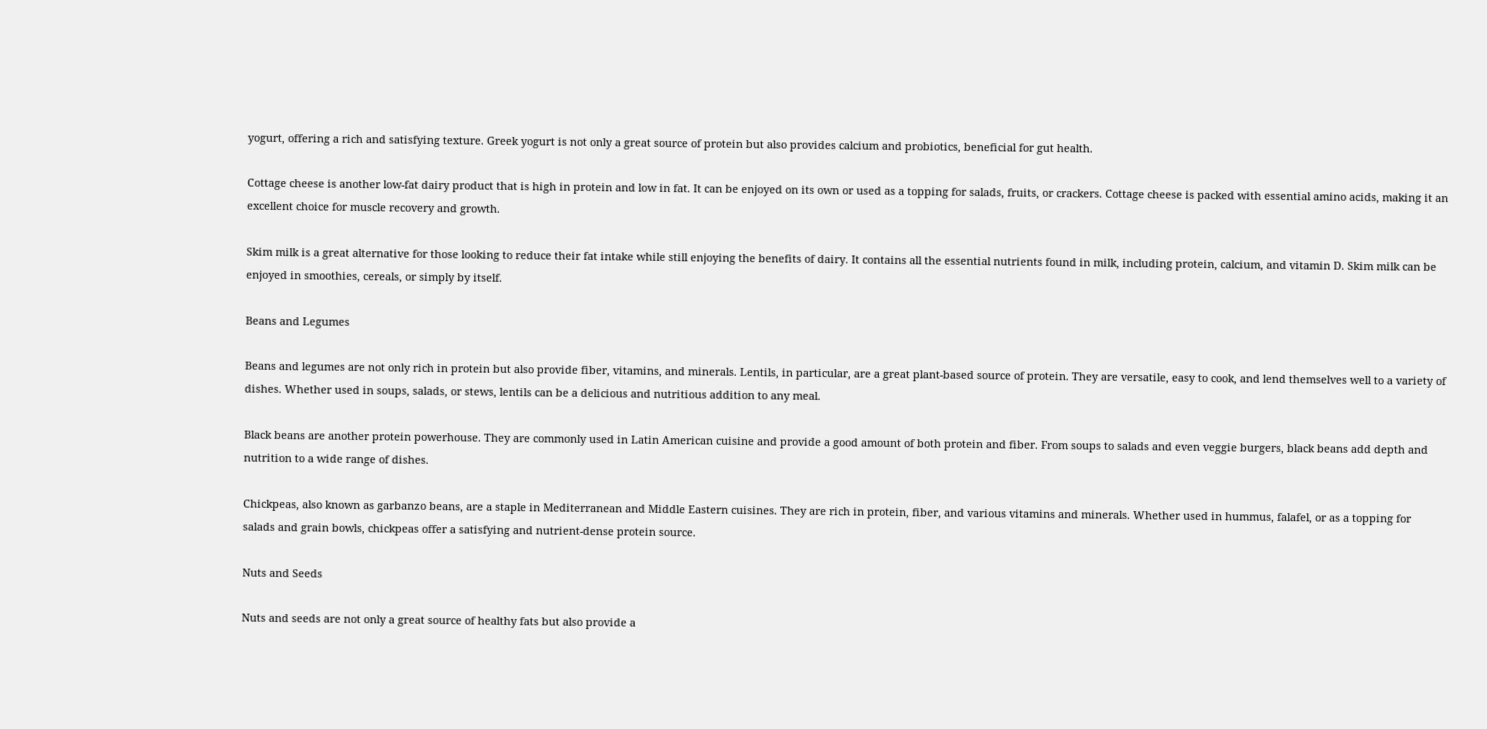yogurt, offering a rich and satisfying texture. Greek yogurt is not only a great source of protein but also provides calcium and probiotics, beneficial for gut health.

Cottage cheese is another low-fat dairy product that is high in protein and low in fat. It can be enjoyed on its own or used as a topping for salads, fruits, or crackers. Cottage cheese is packed with essential amino acids, making it an excellent choice for muscle recovery and growth.

Skim milk is a great alternative for those looking to reduce their fat intake while still enjoying the benefits of dairy. It contains all the essential nutrients found in milk, including protein, calcium, and vitamin D. Skim milk can be enjoyed in smoothies, cereals, or simply by itself.

Beans and Legumes

Beans and legumes are not only rich in protein but also provide fiber, vitamins, and minerals. Lentils, in particular, are a great plant-based source of protein. They are versatile, easy to cook, and lend themselves well to a variety of dishes. Whether used in soups, salads, or stews, lentils can be a delicious and nutritious addition to any meal.

Black beans are another protein powerhouse. They are commonly used in Latin American cuisine and provide a good amount of both protein and fiber. From soups to salads and even veggie burgers, black beans add depth and nutrition to a wide range of dishes.

Chickpeas, also known as garbanzo beans, are a staple in Mediterranean and Middle Eastern cuisines. They are rich in protein, fiber, and various vitamins and minerals. Whether used in hummus, falafel, or as a topping for salads and grain bowls, chickpeas offer a satisfying and nutrient-dense protein source.

Nuts and Seeds

Nuts and seeds are not only a great source of healthy fats but also provide a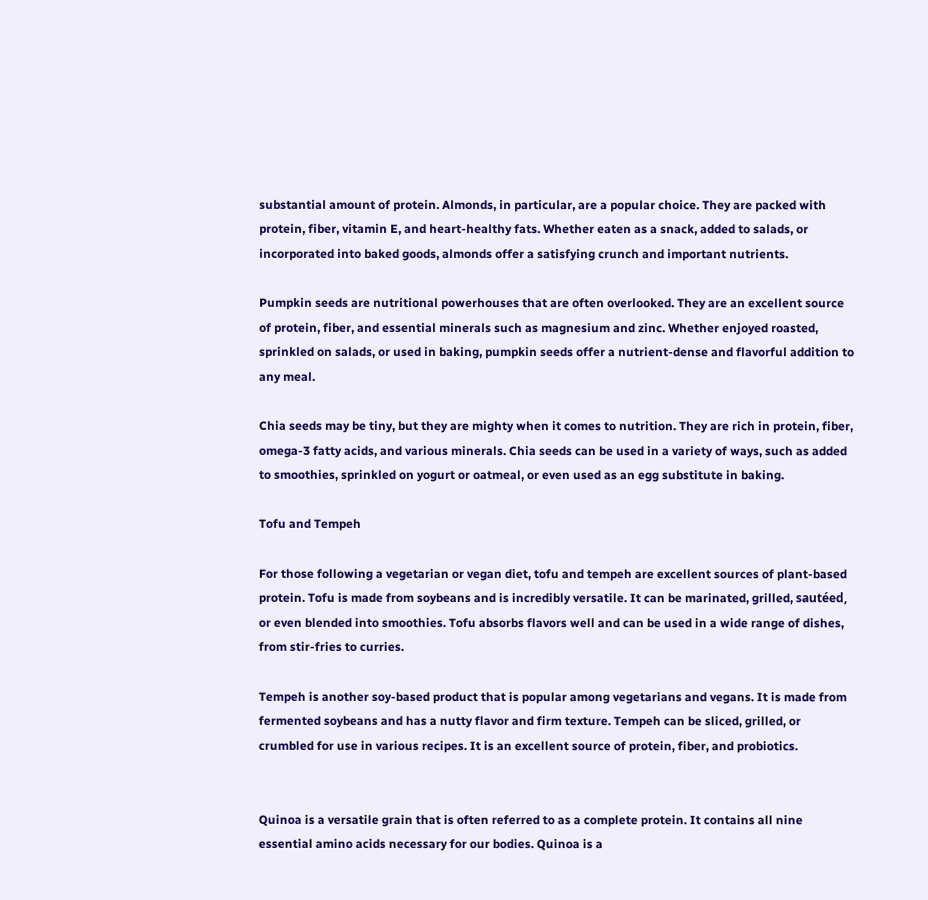substantial amount of protein. Almonds, in particular, are a popular choice. They are packed with protein, fiber, vitamin E, and heart-healthy fats. Whether eaten as a snack, added to salads, or incorporated into baked goods, almonds offer a satisfying crunch and important nutrients.

Pumpkin seeds are nutritional powerhouses that are often overlooked. They are an excellent source of protein, fiber, and essential minerals such as magnesium and zinc. Whether enjoyed roasted, sprinkled on salads, or used in baking, pumpkin seeds offer a nutrient-dense and flavorful addition to any meal.

Chia seeds may be tiny, but they are mighty when it comes to nutrition. They are rich in protein, fiber, omega-3 fatty acids, and various minerals. Chia seeds can be used in a variety of ways, such as added to smoothies, sprinkled on yogurt or oatmeal, or even used as an egg substitute in baking.

Tofu and Tempeh

For those following a vegetarian or vegan diet, tofu and tempeh are excellent sources of plant-based protein. Tofu is made from soybeans and is incredibly versatile. It can be marinated, grilled, sautéed, or even blended into smoothies. Tofu absorbs flavors well and can be used in a wide range of dishes, from stir-fries to curries.

Tempeh is another soy-based product that is popular among vegetarians and vegans. It is made from fermented soybeans and has a nutty flavor and firm texture. Tempeh can be sliced, grilled, or crumbled for use in various recipes. It is an excellent source of protein, fiber, and probiotics.


Quinoa is a versatile grain that is often referred to as a complete protein. It contains all nine essential amino acids necessary for our bodies. Quinoa is a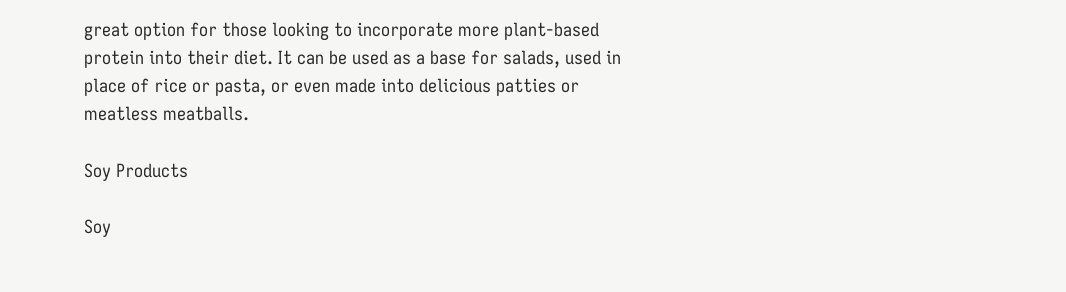great option for those looking to incorporate more plant-based protein into their diet. It can be used as a base for salads, used in place of rice or pasta, or even made into delicious patties or meatless meatballs.

Soy Products

Soy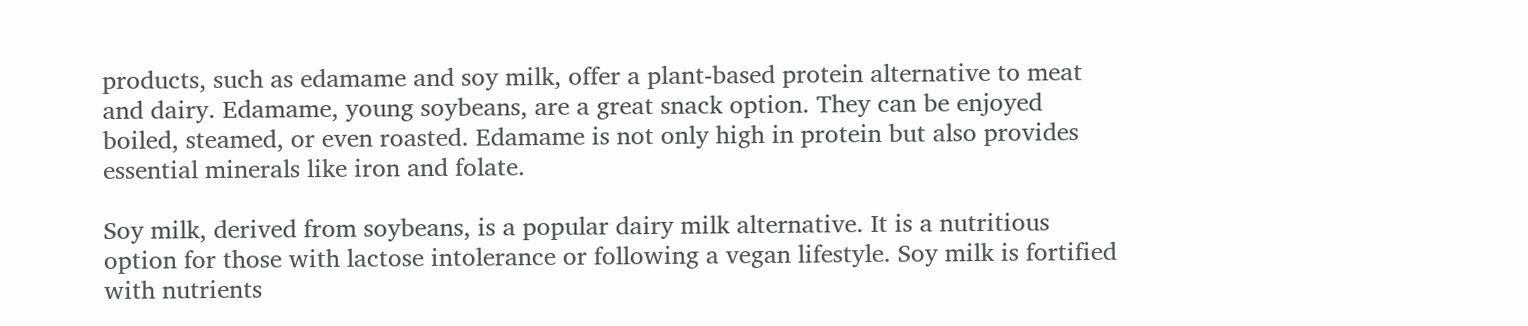products, such as edamame and soy milk, offer a plant-based protein alternative to meat and dairy. Edamame, young soybeans, are a great snack option. They can be enjoyed boiled, steamed, or even roasted. Edamame is not only high in protein but also provides essential minerals like iron and folate.

Soy milk, derived from soybeans, is a popular dairy milk alternative. It is a nutritious option for those with lactose intolerance or following a vegan lifestyle. Soy milk is fortified with nutrients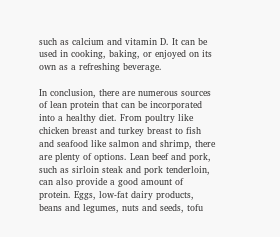such as calcium and vitamin D. It can be used in cooking, baking, or enjoyed on its own as a refreshing beverage.

In conclusion, there are numerous sources of lean protein that can be incorporated into a healthy diet. From poultry like chicken breast and turkey breast to fish and seafood like salmon and shrimp, there are plenty of options. Lean beef and pork, such as sirloin steak and pork tenderloin, can also provide a good amount of protein. Eggs, low-fat dairy products, beans and legumes, nuts and seeds, tofu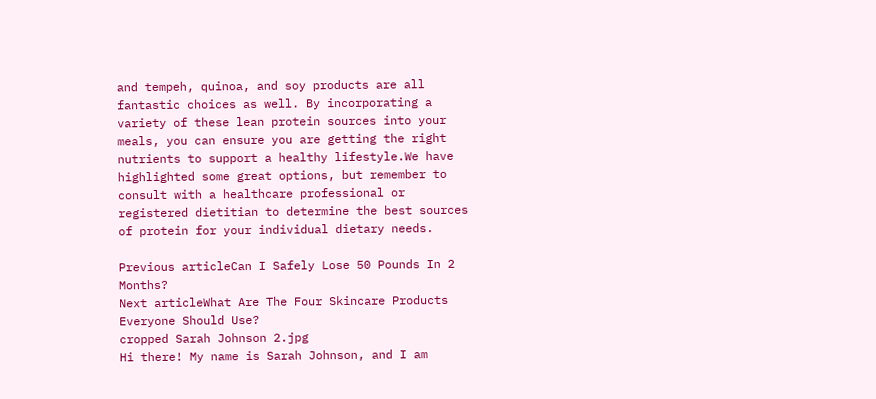and tempeh, quinoa, and soy products are all fantastic choices as well. By incorporating a variety of these lean protein sources into your meals, you can ensure you are getting the right nutrients to support a healthy lifestyle.We have highlighted some great options, but remember to consult with a healthcare professional or registered dietitian to determine the best sources of protein for your individual dietary needs.

Previous articleCan I Safely Lose 50 Pounds In 2 Months?
Next articleWhat Are The Four Skincare Products Everyone Should Use?
cropped Sarah Johnson 2.jpg
Hi there! My name is Sarah Johnson, and I am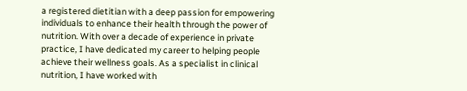a registered dietitian with a deep passion for empowering individuals to enhance their health through the power of nutrition. With over a decade of experience in private practice, I have dedicated my career to helping people achieve their wellness goals. As a specialist in clinical nutrition, I have worked with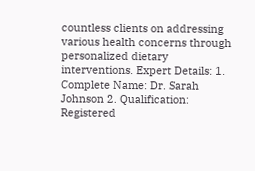countless clients on addressing various health concerns through personalized dietary interventions. Expert Details: 1. Complete Name: Dr. Sarah Johnson 2. Qualification: Registered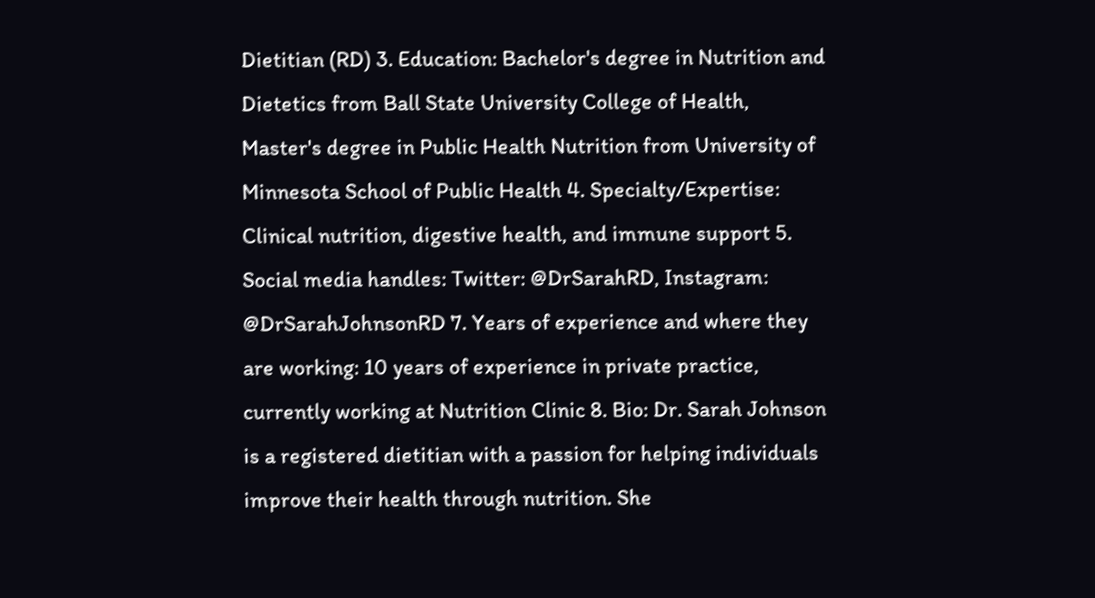Dietitian (RD) 3. Education: Bachelor's degree in Nutrition and Dietetics from Ball State University College of Health, Master's degree in Public Health Nutrition from University of Minnesota School of Public Health 4. Specialty/Expertise: Clinical nutrition, digestive health, and immune support 5. Social media handles: Twitter: @DrSarahRD, Instagram: @DrSarahJohnsonRD 7. Years of experience and where they are working: 10 years of experience in private practice, currently working at Nutrition Clinic 8. Bio: Dr. Sarah Johnson is a registered dietitian with a passion for helping individuals improve their health through nutrition. She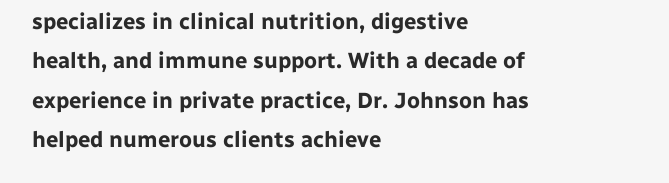specializes in clinical nutrition, digestive health, and immune support. With a decade of experience in private practice, Dr. Johnson has helped numerous clients achieve